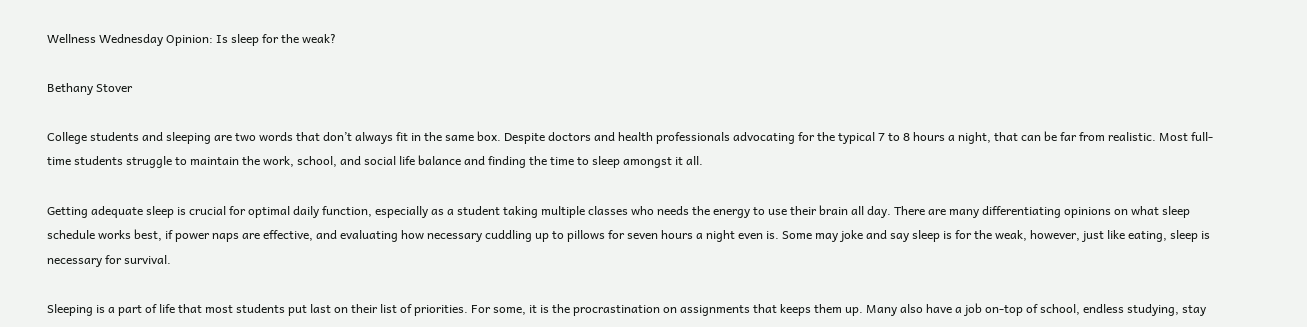Wellness Wednesday Opinion: Is sleep for the weak?

Bethany Stover

College students and sleeping are two words that don’t always fit in the same box. Despite doctors and health professionals advocating for the typical 7 to 8 hours a night, that can be far from realistic. Most full-time students struggle to maintain the work, school, and social life balance and finding the time to sleep amongst it all.

Getting adequate sleep is crucial for optimal daily function, especially as a student taking multiple classes who needs the energy to use their brain all day. There are many differentiating opinions on what sleep schedule works best, if power naps are effective, and evaluating how necessary cuddling up to pillows for seven hours a night even is. Some may joke and say sleep is for the weak, however, just like eating, sleep is necessary for survival.

Sleeping is a part of life that most students put last on their list of priorities. For some, it is the procrastination on assignments that keeps them up. Many also have a job on-top of school, endless studying, stay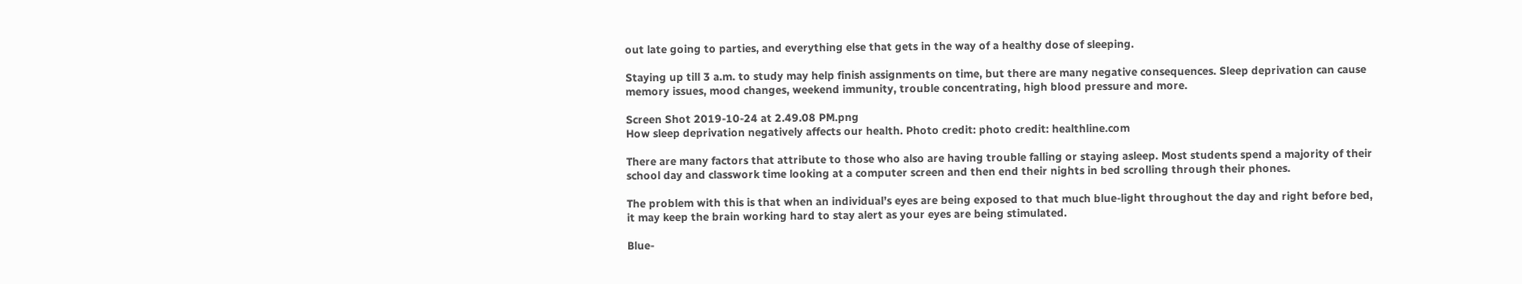out late going to parties, and everything else that gets in the way of a healthy dose of sleeping.

Staying up till 3 a.m. to study may help finish assignments on time, but there are many negative consequences. Sleep deprivation can cause memory issues, mood changes, weekend immunity, trouble concentrating, high blood pressure and more.

Screen Shot 2019-10-24 at 2.49.08 PM.png
How sleep deprivation negatively affects our health. Photo credit: photo credit: healthline.com

There are many factors that attribute to those who also are having trouble falling or staying asleep. Most students spend a majority of their school day and classwork time looking at a computer screen and then end their nights in bed scrolling through their phones.

The problem with this is that when an individual’s eyes are being exposed to that much blue-light throughout the day and right before bed, it may keep the brain working hard to stay alert as your eyes are being stimulated.

Blue-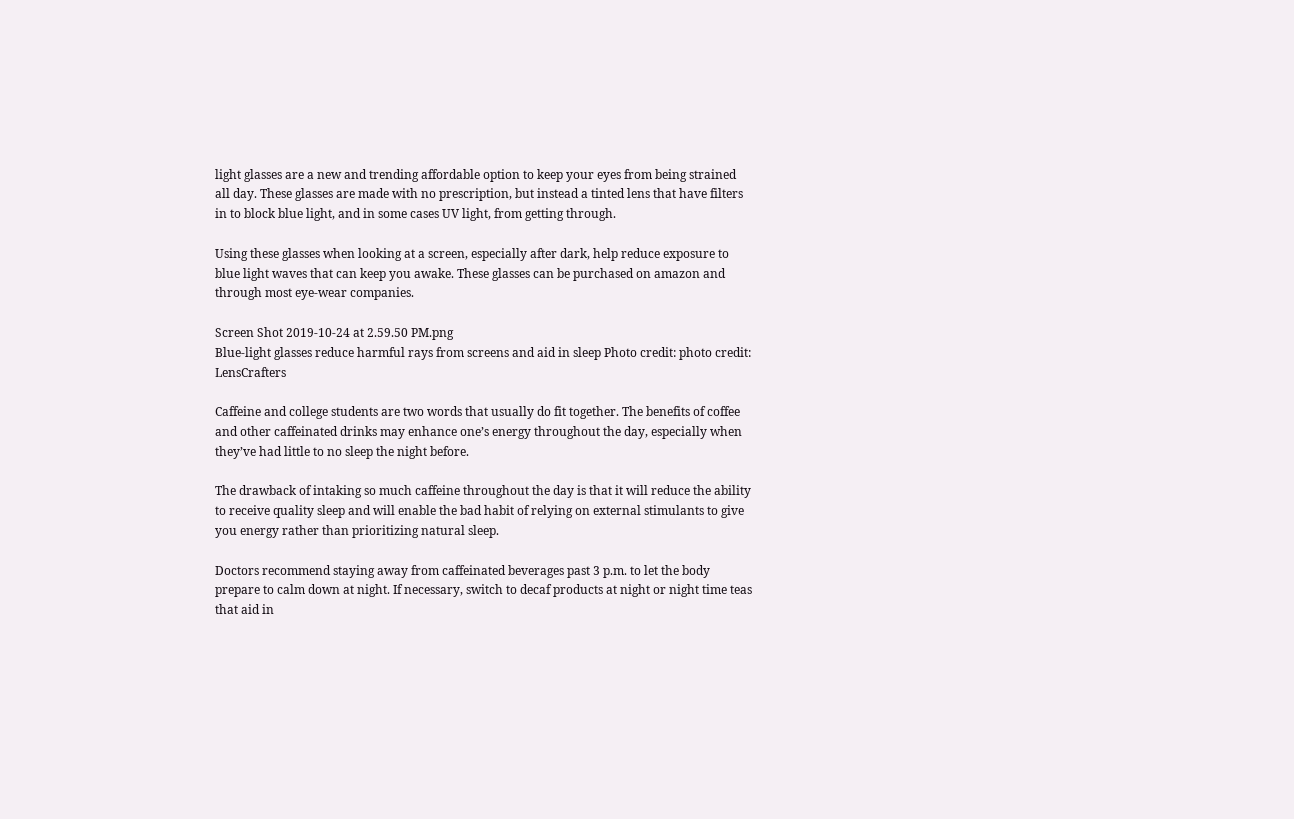light glasses are a new and trending affordable option to keep your eyes from being strained all day. These glasses are made with no prescription, but instead a tinted lens that have filters in to block blue light, and in some cases UV light, from getting through.

Using these glasses when looking at a screen, especially after dark, help reduce exposure to blue light waves that can keep you awake. These glasses can be purchased on amazon and through most eye-wear companies.

Screen Shot 2019-10-24 at 2.59.50 PM.png
Blue-light glasses reduce harmful rays from screens and aid in sleep Photo credit: photo credit: LensCrafters

Caffeine and college students are two words that usually do fit together. The benefits of coffee and other caffeinated drinks may enhance one’s energy throughout the day, especially when they’ve had little to no sleep the night before.

The drawback of intaking so much caffeine throughout the day is that it will reduce the ability to receive quality sleep and will enable the bad habit of relying on external stimulants to give you energy rather than prioritizing natural sleep.

Doctors recommend staying away from caffeinated beverages past 3 p.m. to let the body prepare to calm down at night. If necessary, switch to decaf products at night or night time teas that aid in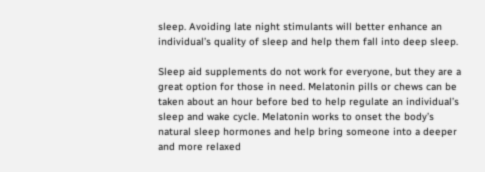sleep. Avoiding late night stimulants will better enhance an individual’s quality of sleep and help them fall into deep sleep.

Sleep aid supplements do not work for everyone, but they are a great option for those in need. Melatonin pills or chews can be taken about an hour before bed to help regulate an individual’s sleep and wake cycle. Melatonin works to onset the body’s natural sleep hormones and help bring someone into a deeper and more relaxed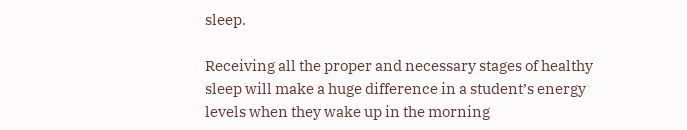sleep.

Receiving all the proper and necessary stages of healthy sleep will make a huge difference in a student’s energy levels when they wake up in the morning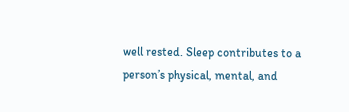well rested. Sleep contributes to a person’s physical, mental, and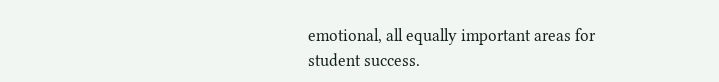emotional, all equally important areas for student success.